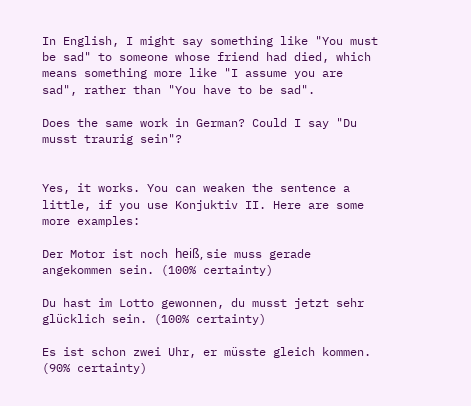In English, I might say something like "You must be sad" to someone whose friend had died, which means something more like "I assume you are sad", rather than "You have to be sad".

Does the same work in German? Could I say "Du musst traurig sein"?


Yes, it works. You can weaken the sentence a little, if you use Konjuktiv II. Here are some more examples:

Der Motor ist noch heiß, sie muss gerade angekommen sein. (100% certainty)

Du hast im Lotto gewonnen, du musst jetzt sehr glücklich sein. (100% certainty)

Es ist schon zwei Uhr, er müsste gleich kommen. (90% certainty)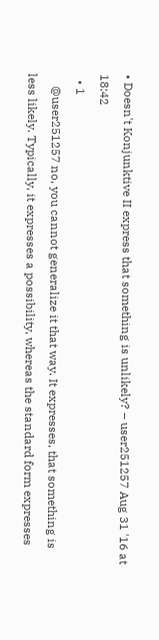• Doesn't Konjunktive II express that something is unlikely? – user251257 Aug 31 '16 at 18:42
  • 1
    @user251257 no, you cannot generalize it that way. It expresses, that something is less likely. Typically, it expresses a possibility, whereas the standard form expresses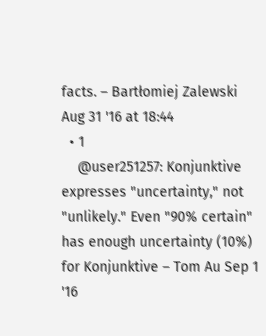facts. – Bartłomiej Zalewski Aug 31 '16 at 18:44
  • 1
    @user251257: Konjunktive expresses "uncertainty," not "unlikely." Even "90% certain" has enough uncertainty (10%) for Konjunktive – Tom Au Sep 1 '16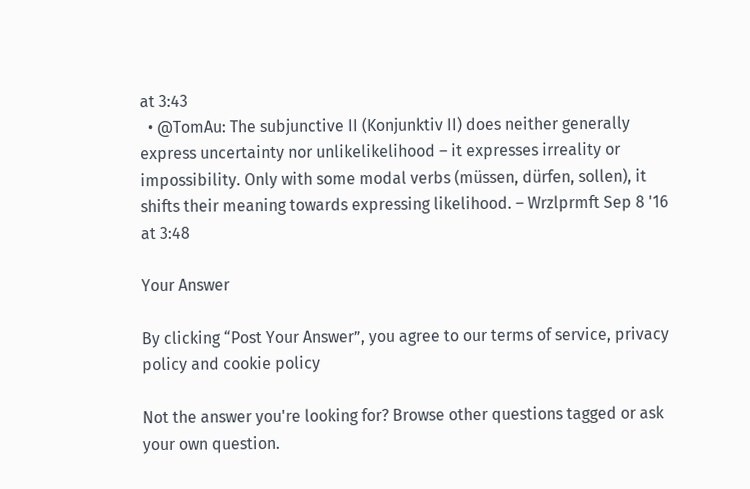at 3:43
  • @TomAu: The subjunctive II (Konjunktiv II) does neither generally express uncertainty nor unlikelikelihood – it expresses irreality or impossibility. Only with some modal verbs (müssen, dürfen, sollen), it shifts their meaning towards expressing likelihood. – Wrzlprmft Sep 8 '16 at 3:48

Your Answer

By clicking “Post Your Answer”, you agree to our terms of service, privacy policy and cookie policy

Not the answer you're looking for? Browse other questions tagged or ask your own question.